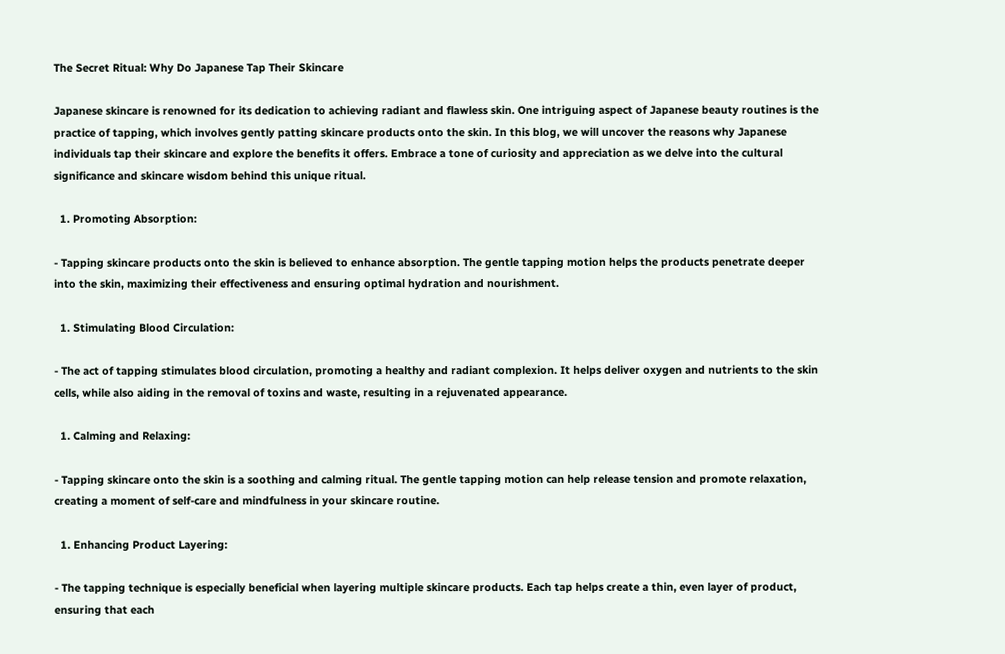The Secret Ritual: Why Do Japanese Tap Their Skincare

Japanese skincare is renowned for its dedication to achieving radiant and flawless skin. One intriguing aspect of Japanese beauty routines is the practice of tapping, which involves gently patting skincare products onto the skin. In this blog, we will uncover the reasons why Japanese individuals tap their skincare and explore the benefits it offers. Embrace a tone of curiosity and appreciation as we delve into the cultural significance and skincare wisdom behind this unique ritual.

  1. Promoting Absorption:

- Tapping skincare products onto the skin is believed to enhance absorption. The gentle tapping motion helps the products penetrate deeper into the skin, maximizing their effectiveness and ensuring optimal hydration and nourishment.

  1. Stimulating Blood Circulation:

- The act of tapping stimulates blood circulation, promoting a healthy and radiant complexion. It helps deliver oxygen and nutrients to the skin cells, while also aiding in the removal of toxins and waste, resulting in a rejuvenated appearance.

  1. Calming and Relaxing:

- Tapping skincare onto the skin is a soothing and calming ritual. The gentle tapping motion can help release tension and promote relaxation, creating a moment of self-care and mindfulness in your skincare routine.

  1. Enhancing Product Layering:

- The tapping technique is especially beneficial when layering multiple skincare products. Each tap helps create a thin, even layer of product, ensuring that each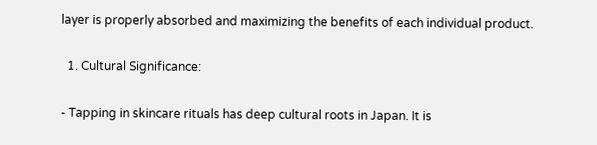layer is properly absorbed and maximizing the benefits of each individual product.

  1. Cultural Significance:

- Tapping in skincare rituals has deep cultural roots in Japan. It is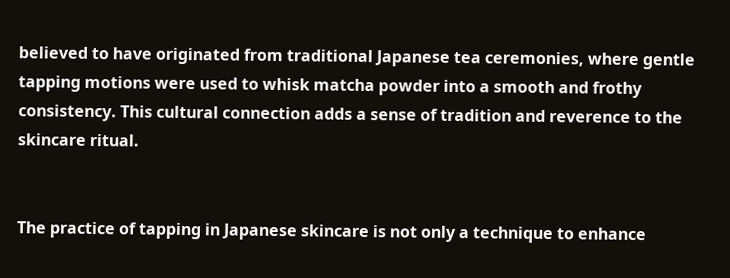believed to have originated from traditional Japanese tea ceremonies, where gentle tapping motions were used to whisk matcha powder into a smooth and frothy consistency. This cultural connection adds a sense of tradition and reverence to the skincare ritual.


The practice of tapping in Japanese skincare is not only a technique to enhance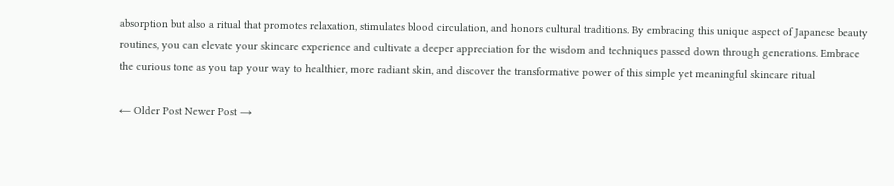absorption but also a ritual that promotes relaxation, stimulates blood circulation, and honors cultural traditions. By embracing this unique aspect of Japanese beauty routines, you can elevate your skincare experience and cultivate a deeper appreciation for the wisdom and techniques passed down through generations. Embrace the curious tone as you tap your way to healthier, more radiant skin, and discover the transformative power of this simple yet meaningful skincare ritual

← Older Post Newer Post →